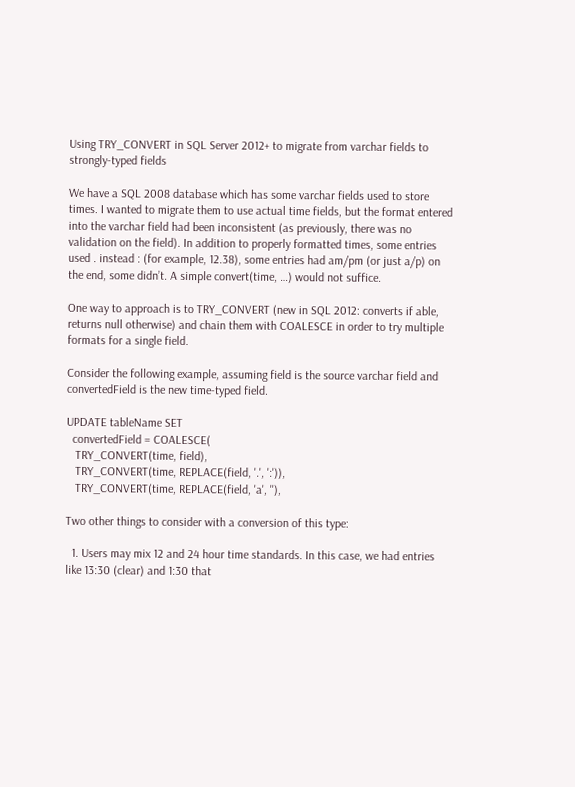Using TRY_CONVERT in SQL Server 2012+ to migrate from varchar fields to strongly-typed fields

We have a SQL 2008 database which has some varchar fields used to store times. I wanted to migrate them to use actual time fields, but the format entered into the varchar field had been inconsistent (as previously, there was no validation on the field). In addition to properly formatted times, some entries used . instead : (for example, 12.38), some entries had am/pm (or just a/p) on the end, some didn’t. A simple convert(time, …) would not suffice.

One way to approach is to TRY_CONVERT (new in SQL 2012: converts if able, returns null otherwise) and chain them with COALESCE in order to try multiple formats for a single field.

Consider the following example, assuming field is the source varchar field and convertedField is the new time-typed field.

UPDATE tableName SET
  convertedField = COALESCE(
   TRY_CONVERT(time, field),
   TRY_CONVERT(time, REPLACE(field, '.', ':')),
   TRY_CONVERT(time, REPLACE(field, 'a', ''),

Two other things to consider with a conversion of this type:

  1. Users may mix 12 and 24 hour time standards. In this case, we had entries like 13:30 (clear) and 1:30 that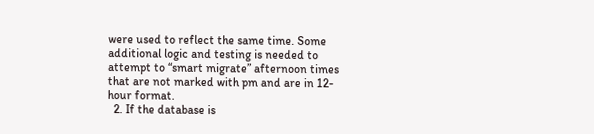were used to reflect the same time. Some additional logic and testing is needed to attempt to “smart migrate” afternoon times that are not marked with pm and are in 12-hour format.
  2. If the database is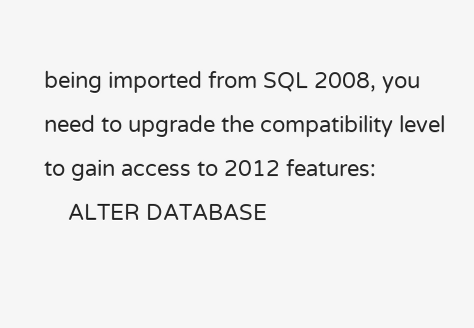being imported from SQL 2008, you need to upgrade the compatibility level to gain access to 2012 features:
    ALTER DATABASE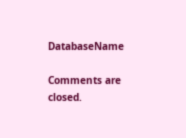DatabaseName

Comments are closed.